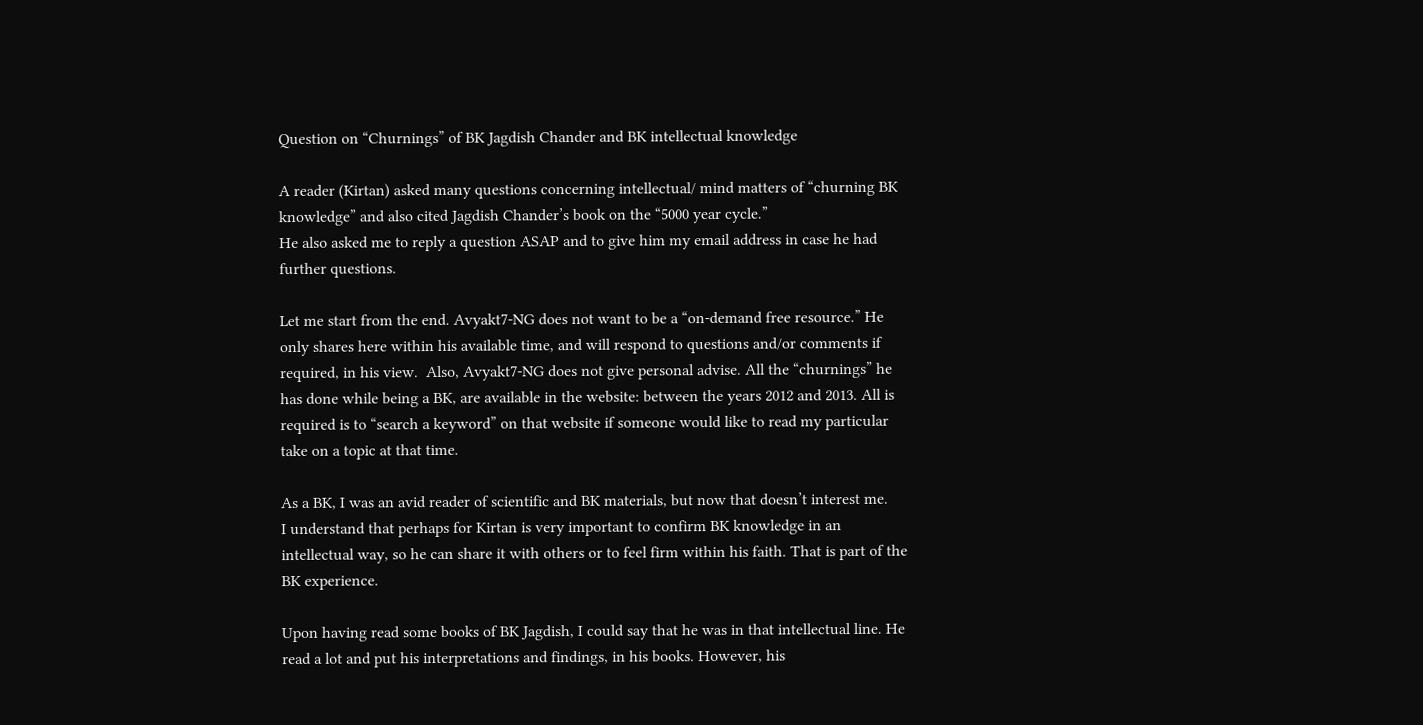Question on “Churnings” of BK Jagdish Chander and BK intellectual knowledge

A reader (Kirtan) asked many questions concerning intellectual/ mind matters of “churning BK knowledge” and also cited Jagdish Chander’s book on the “5000 year cycle.”
He also asked me to reply a question ASAP and to give him my email address in case he had further questions.

Let me start from the end. Avyakt7-NG does not want to be a “on-demand free resource.” He only shares here within his available time, and will respond to questions and/or comments if required, in his view.  Also, Avyakt7-NG does not give personal advise. All the “churnings” he has done while being a BK, are available in the website: between the years 2012 and 2013. All is required is to “search a keyword” on that website if someone would like to read my particular take on a topic at that time.

As a BK, I was an avid reader of scientific and BK materials, but now that doesn’t interest me.
I understand that perhaps for Kirtan is very important to confirm BK knowledge in an intellectual way, so he can share it with others or to feel firm within his faith. That is part of the BK experience.

Upon having read some books of BK Jagdish, I could say that he was in that intellectual line. He read a lot and put his interpretations and findings, in his books. However, his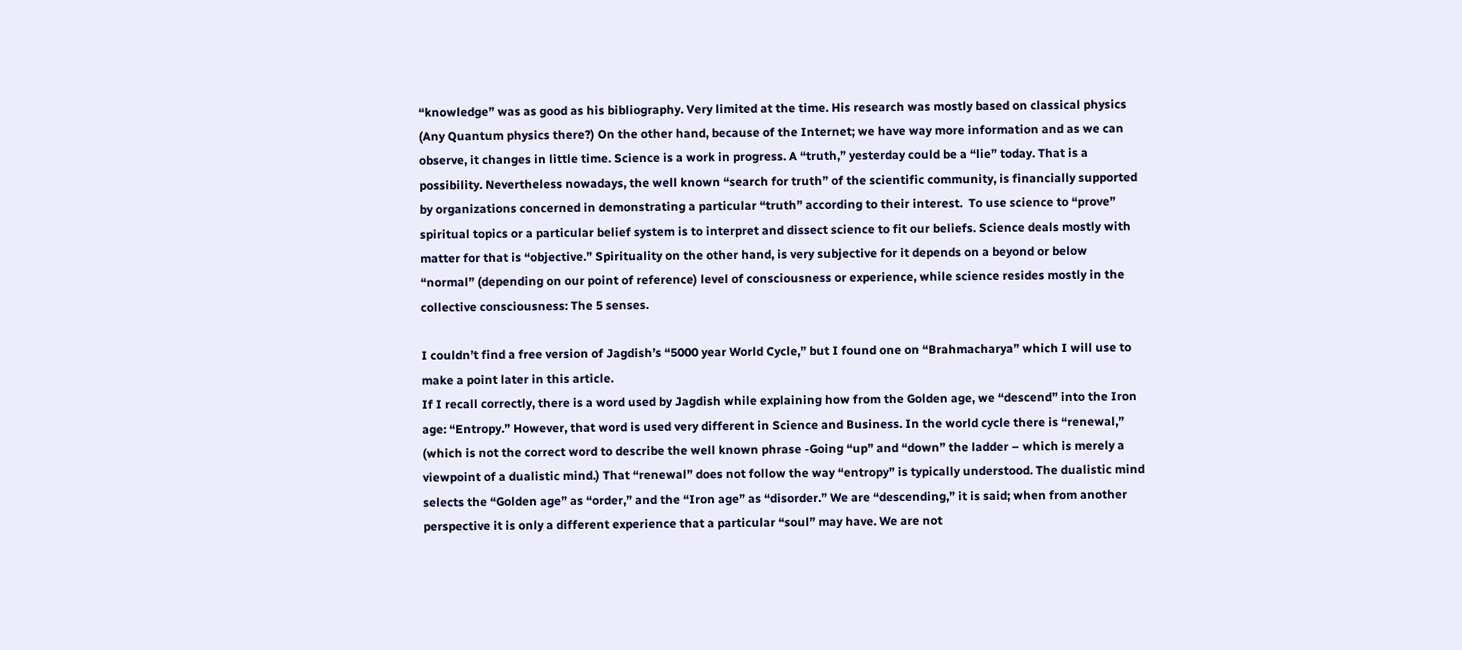“knowledge” was as good as his bibliography. Very limited at the time. His research was mostly based on classical physics (Any Quantum physics there?) On the other hand, because of the Internet; we have way more information and as we can observe, it changes in little time. Science is a work in progress. A “truth,” yesterday could be a “lie” today. That is a possibility. Nevertheless nowadays, the well known “search for truth” of the scientific community, is financially supported by organizations concerned in demonstrating a particular “truth” according to their interest.  To use science to “prove” spiritual topics or a particular belief system is to interpret and dissect science to fit our beliefs. Science deals mostly with matter for that is “objective.” Spirituality on the other hand, is very subjective for it depends on a beyond or below “normal” (depending on our point of reference) level of consciousness or experience, while science resides mostly in the collective consciousness: The 5 senses.

I couldn’t find a free version of Jagdish’s “5000 year World Cycle,” but I found one on “Brahmacharya” which I will use to make a point later in this article.
If I recall correctly, there is a word used by Jagdish while explaining how from the Golden age, we “descend” into the Iron age: “Entropy.” However, that word is used very different in Science and Business. In the world cycle there is “renewal,” (which is not the correct word to describe the well known phrase -Going “up” and “down” the ladder – which is merely a viewpoint of a dualistic mind.) That “renewal” does not follow the way “entropy” is typically understood. The dualistic mind selects the “Golden age” as “order,” and the “Iron age” as “disorder.” We are “descending,” it is said; when from another perspective it is only a different experience that a particular “soul” may have. We are not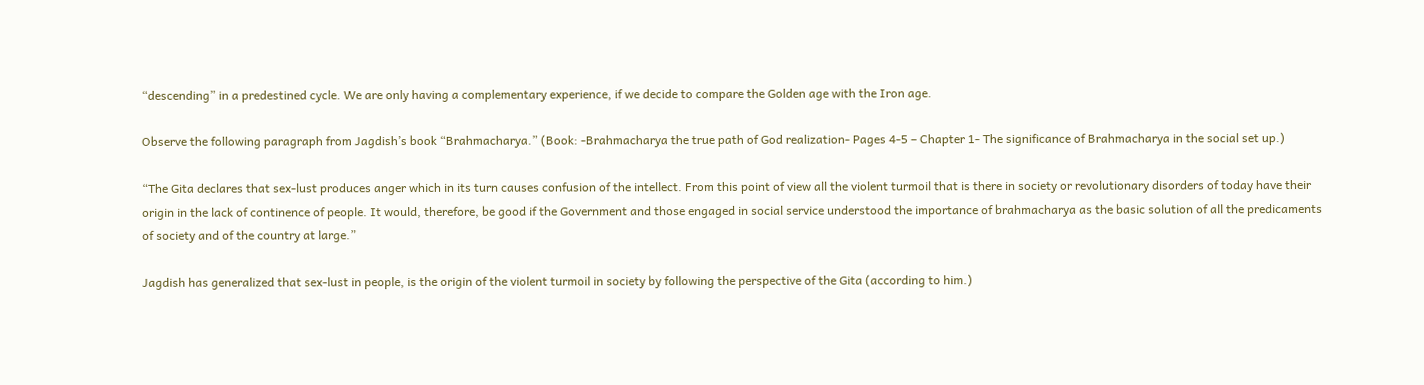“descending” in a predestined cycle. We are only having a complementary experience, if we decide to compare the Golden age with the Iron age.

Observe the following paragraph from Jagdish’s book “Brahmacharya.” (Book: -Brahmacharya the true path of God realization- Pages 4-5 – Chapter 1- The significance of Brahmacharya in the social set up.)

“The Gita declares that sex-lust produces anger which in its turn causes confusion of the intellect. From this point of view all the violent turmoil that is there in society or revolutionary disorders of today have their origin in the lack of continence of people. It would, therefore, be good if the Government and those engaged in social service understood the importance of brahmacharya as the basic solution of all the predicaments of society and of the country at large.”

Jagdish has generalized that sex-lust in people, is the origin of the violent turmoil in society by following the perspective of the Gita (according to him.)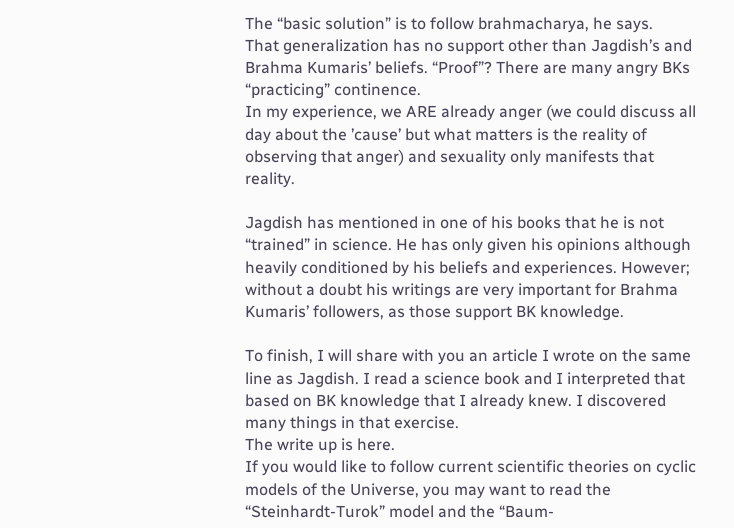The “basic solution” is to follow brahmacharya, he says.
That generalization has no support other than Jagdish’s and Brahma Kumaris’ beliefs. “Proof”? There are many angry BKs “practicing” continence.
In my experience, we ARE already anger (we could discuss all day about the ’cause’ but what matters is the reality of observing that anger) and sexuality only manifests that reality.

Jagdish has mentioned in one of his books that he is not “trained” in science. He has only given his opinions although heavily conditioned by his beliefs and experiences. However; without a doubt his writings are very important for Brahma Kumaris’ followers, as those support BK knowledge.

To finish, I will share with you an article I wrote on the same line as Jagdish. I read a science book and I interpreted that based on BK knowledge that I already knew. I discovered many things in that exercise.
The write up is here.
If you would like to follow current scientific theories on cyclic models of the Universe, you may want to read the “Steinhardt-Turok” model and the “Baum-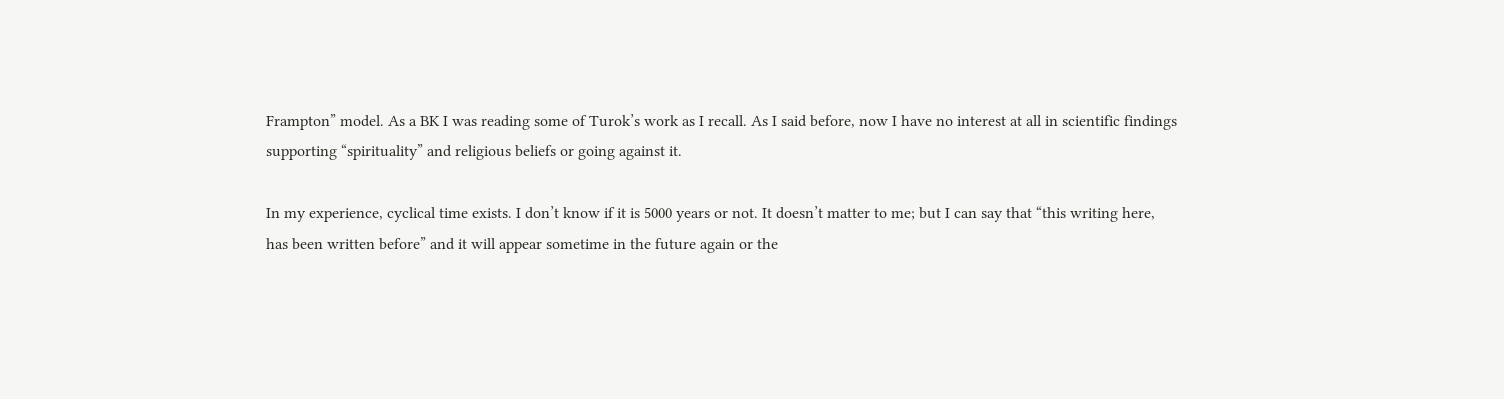Frampton” model. As a BK I was reading some of Turok’s work as I recall. As I said before, now I have no interest at all in scientific findings supporting “spirituality” and religious beliefs or going against it.

In my experience, cyclical time exists. I don’t know if it is 5000 years or not. It doesn’t matter to me; but I can say that “this writing here, has been written before” and it will appear sometime in the future again or the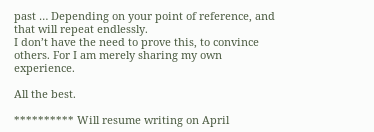past … Depending on your point of reference, and that will repeat endlessly.
I don’t have the need to prove this, to convince others. For I am merely sharing my own experience.

All the best.

********** Will resume writing on April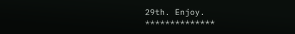29th. Enjoy.  **************